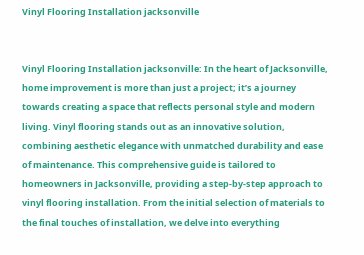Vinyl Flooring Installation jacksonville


Vinyl Flooring Installation jacksonville: In the heart of Jacksonville, home improvement is more than just a project; it’s a journey towards creating a space that reflects personal style and modern living. Vinyl flooring stands out as an innovative solution, combining aesthetic elegance with unmatched durability and ease of maintenance. This comprehensive guide is tailored to homeowners in Jacksonville, providing a step-by-step approach to vinyl flooring installation. From the initial selection of materials to the final touches of installation, we delve into everything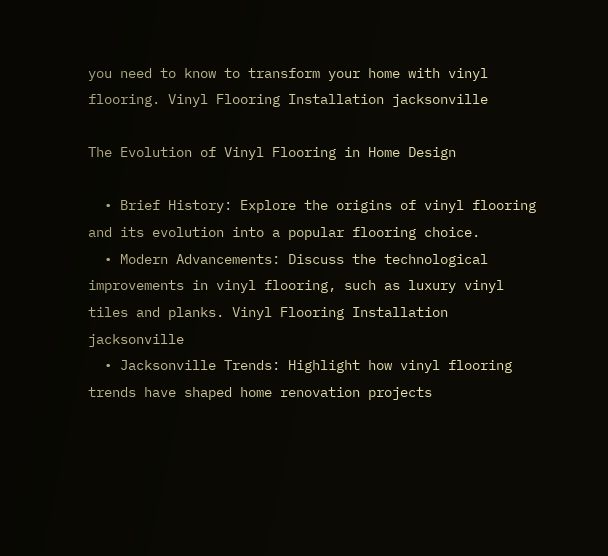you need to know to transform your home with vinyl flooring. Vinyl Flooring Installation jacksonville

The Evolution of Vinyl Flooring in Home Design

  • Brief History: Explore the origins of vinyl flooring and its evolution into a popular flooring choice.
  • Modern Advancements: Discuss the technological improvements in vinyl flooring, such as luxury vinyl tiles and planks. Vinyl Flooring Installation jacksonville
  • Jacksonville Trends: Highlight how vinyl flooring trends have shaped home renovation projects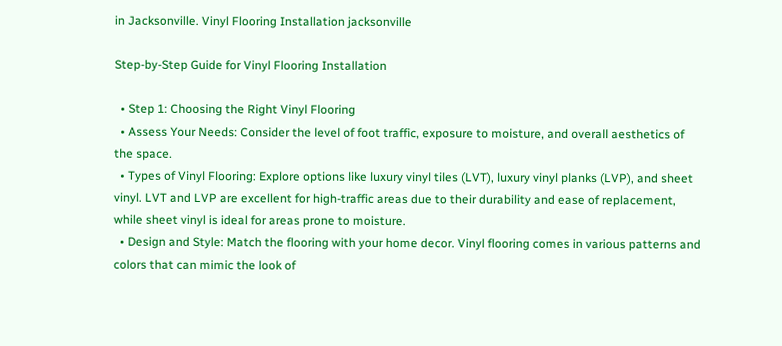in Jacksonville. Vinyl Flooring Installation jacksonville

Step-by-Step Guide for Vinyl Flooring Installation

  • Step 1: Choosing the Right Vinyl Flooring
  • Assess Your Needs: Consider the level of foot traffic, exposure to moisture, and overall aesthetics of the space.
  • Types of Vinyl Flooring: Explore options like luxury vinyl tiles (LVT), luxury vinyl planks (LVP), and sheet vinyl. LVT and LVP are excellent for high-traffic areas due to their durability and ease of replacement, while sheet vinyl is ideal for areas prone to moisture.
  • Design and Style: Match the flooring with your home decor. Vinyl flooring comes in various patterns and colors that can mimic the look of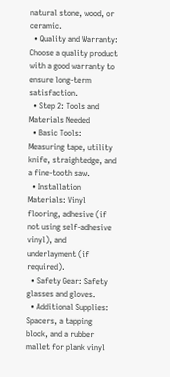natural stone, wood, or ceramic.
  • Quality and Warranty: Choose a quality product with a good warranty to ensure long-term satisfaction.
  • Step 2: Tools and Materials Needed
  • Basic Tools: Measuring tape, utility knife, straightedge, and a fine-tooth saw.
  • Installation Materials: Vinyl flooring, adhesive (if not using self-adhesive vinyl), and underlayment (if required).
  • Safety Gear: Safety glasses and gloves.
  • Additional Supplies: Spacers, a tapping block, and a rubber mallet for plank vinyl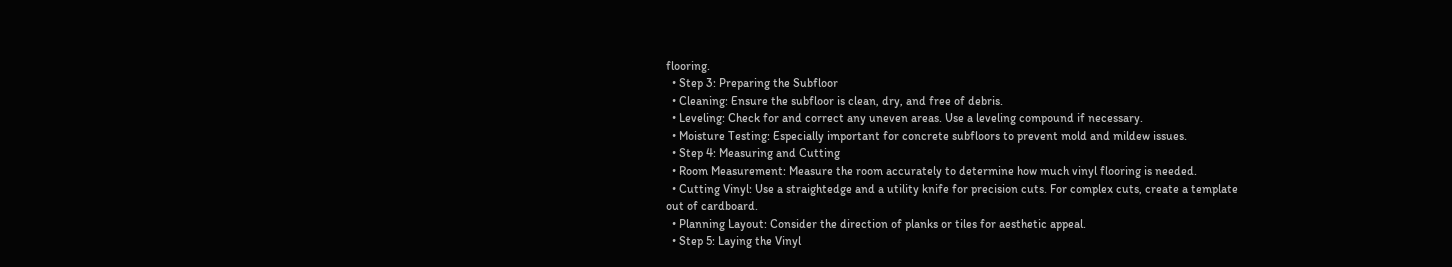flooring.
  • Step 3: Preparing the Subfloor
  • Cleaning: Ensure the subfloor is clean, dry, and free of debris.
  • Leveling: Check for and correct any uneven areas. Use a leveling compound if necessary.
  • Moisture Testing: Especially important for concrete subfloors to prevent mold and mildew issues.
  • Step 4: Measuring and Cutting
  • Room Measurement: Measure the room accurately to determine how much vinyl flooring is needed.
  • Cutting Vinyl: Use a straightedge and a utility knife for precision cuts. For complex cuts, create a template out of cardboard.
  • Planning Layout: Consider the direction of planks or tiles for aesthetic appeal.
  • Step 5: Laying the Vinyl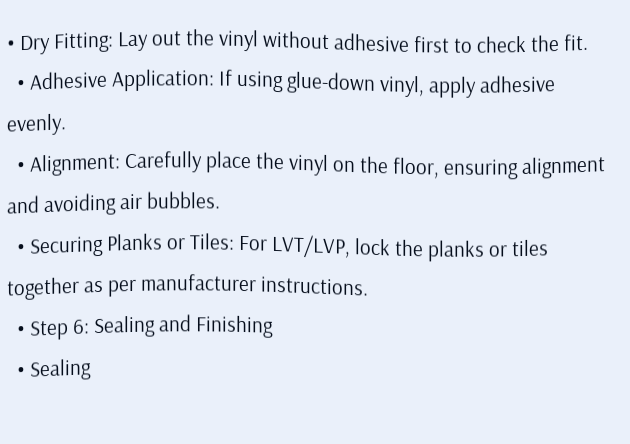• Dry Fitting: Lay out the vinyl without adhesive first to check the fit.
  • Adhesive Application: If using glue-down vinyl, apply adhesive evenly.
  • Alignment: Carefully place the vinyl on the floor, ensuring alignment and avoiding air bubbles.
  • Securing Planks or Tiles: For LVT/LVP, lock the planks or tiles together as per manufacturer instructions.
  • Step 6: Sealing and Finishing
  • Sealing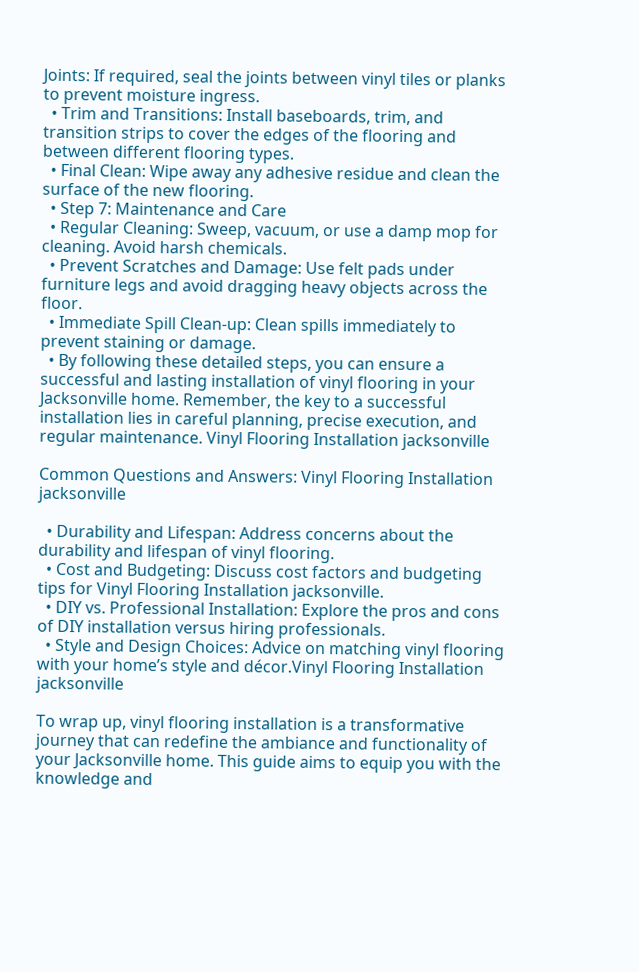Joints: If required, seal the joints between vinyl tiles or planks to prevent moisture ingress.
  • Trim and Transitions: Install baseboards, trim, and transition strips to cover the edges of the flooring and between different flooring types.
  • Final Clean: Wipe away any adhesive residue and clean the surface of the new flooring.
  • Step 7: Maintenance and Care
  • Regular Cleaning: Sweep, vacuum, or use a damp mop for cleaning. Avoid harsh chemicals.
  • Prevent Scratches and Damage: Use felt pads under furniture legs and avoid dragging heavy objects across the floor.
  • Immediate Spill Clean-up: Clean spills immediately to prevent staining or damage.
  • By following these detailed steps, you can ensure a successful and lasting installation of vinyl flooring in your Jacksonville home. Remember, the key to a successful installation lies in careful planning, precise execution, and regular maintenance. Vinyl Flooring Installation jacksonville

Common Questions and Answers: Vinyl Flooring Installation jacksonville

  • Durability and Lifespan: Address concerns about the durability and lifespan of vinyl flooring.
  • Cost and Budgeting: Discuss cost factors and budgeting tips for Vinyl Flooring Installation jacksonville.
  • DIY vs. Professional Installation: Explore the pros and cons of DIY installation versus hiring professionals.
  • Style and Design Choices: Advice on matching vinyl flooring with your home’s style and décor.Vinyl Flooring Installation jacksonville

To wrap up, vinyl flooring installation is a transformative journey that can redefine the ambiance and functionality of your Jacksonville home. This guide aims to equip you with the knowledge and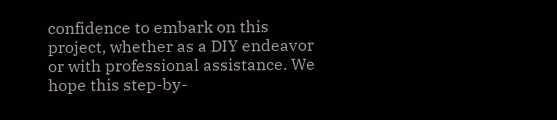confidence to embark on this project, whether as a DIY endeavor or with professional assistance. We hope this step-by-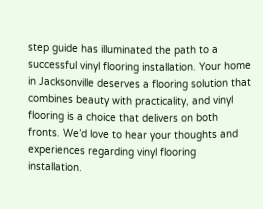step guide has illuminated the path to a successful vinyl flooring installation. Your home in Jacksonville deserves a flooring solution that combines beauty with practicality, and vinyl flooring is a choice that delivers on both fronts. We’d love to hear your thoughts and experiences regarding vinyl flooring installation.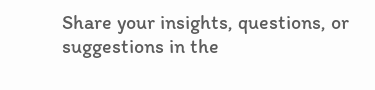Share your insights, questions, or suggestions in the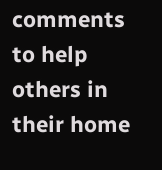comments to help others in their home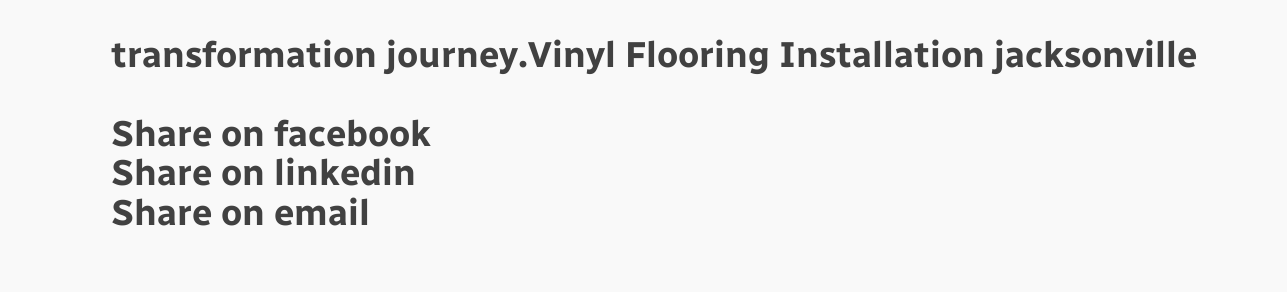transformation journey.Vinyl Flooring Installation jacksonville

Share on facebook
Share on linkedin
Share on email